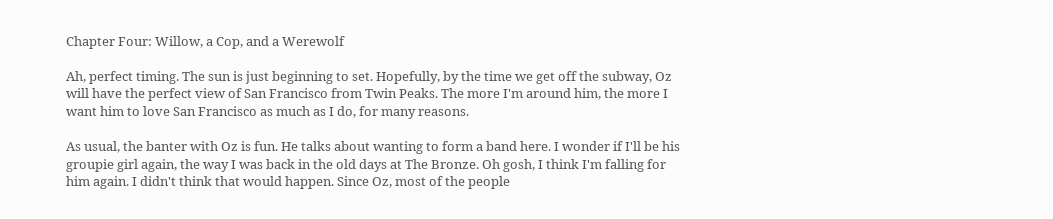Chapter Four: Willow, a Cop, and a Werewolf

Ah, perfect timing. The sun is just beginning to set. Hopefully, by the time we get off the subway, Oz will have the perfect view of San Francisco from Twin Peaks. The more I'm around him, the more I want him to love San Francisco as much as I do, for many reasons.

As usual, the banter with Oz is fun. He talks about wanting to form a band here. I wonder if I'll be his groupie girl again, the way I was back in the old days at The Bronze. Oh gosh, I think I'm falling for him again. I didn't think that would happen. Since Oz, most of the people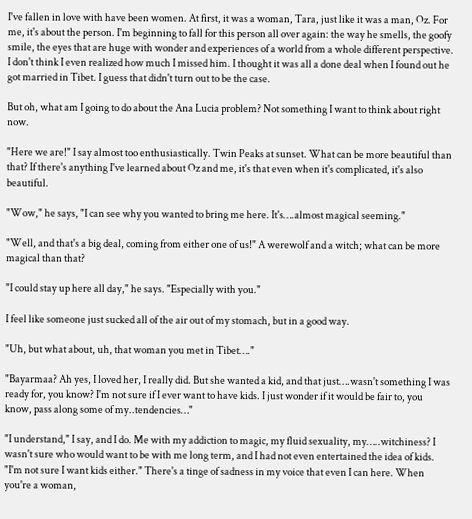I've fallen in love with have been women. At first, it was a woman, Tara, just like it was a man, Oz. For me, it's about the person. I'm beginning to fall for this person all over again: the way he smells, the goofy smile, the eyes that are huge with wonder and experiences of a world from a whole different perspective. I don't think I even realized how much I missed him. I thought it was all a done deal when I found out he got married in Tibet. I guess that didn't turn out to be the case.

But oh, what am I going to do about the Ana Lucia problem? Not something I want to think about right now.

"Here we are!" I say almost too enthusiastically. Twin Peaks at sunset. What can be more beautiful than that? If there's anything I've learned about Oz and me, it's that even when it's complicated, it's also beautiful.

"Wow," he says, "I can see why you wanted to bring me here. It's….almost magical seeming."

"Well, and that's a big deal, coming from either one of us!" A werewolf and a witch; what can be more magical than that?

"I could stay up here all day," he says. "Especially with you."

I feel like someone just sucked all of the air out of my stomach, but in a good way.

"Uh, but what about, uh, that woman you met in Tibet…."

"Bayarmaa? Ah yes, I loved her, I really did. But she wanted a kid, and that just….wasn't something I was ready for, you know? I'm not sure if I ever want to have kids. I just wonder if it would be fair to, you know, pass along some of my..tendencies…"

"I understand," I say, and I do. Me with my addiction to magic, my fluid sexuality, my…..witchiness? I wasn't sure who would want to be with me long term, and I had not even entertained the idea of kids. "I'm not sure I want kids either." There's a tinge of sadness in my voice that even I can here. When you're a woman,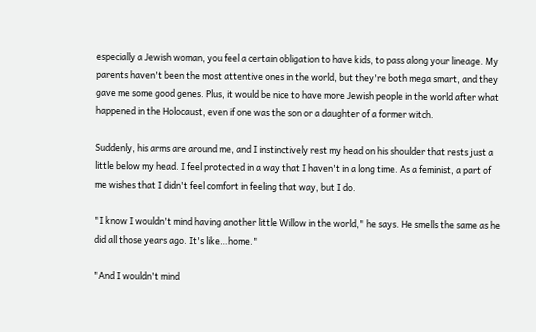especially a Jewish woman, you feel a certain obligation to have kids, to pass along your lineage. My parents haven't been the most attentive ones in the world, but they're both mega smart, and they gave me some good genes. Plus, it would be nice to have more Jewish people in the world after what happened in the Holocaust, even if one was the son or a daughter of a former witch.

Suddenly, his arms are around me, and I instinctively rest my head on his shoulder that rests just a little below my head. I feel protected in a way that I haven't in a long time. As a feminist, a part of me wishes that I didn't feel comfort in feeling that way, but I do.

"I know I wouldn't mind having another little Willow in the world," he says. He smells the same as he did all those years ago. It's like…home."

"And I wouldn't mind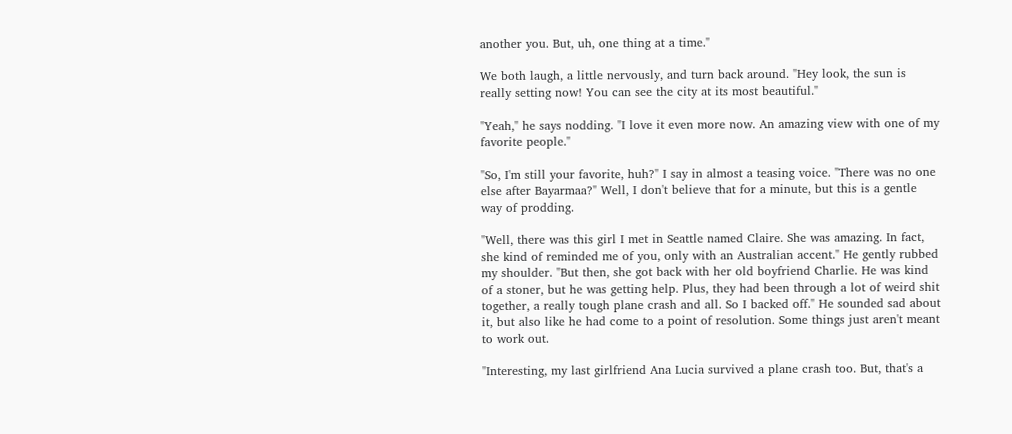another you. But, uh, one thing at a time."

We both laugh, a little nervously, and turn back around. "Hey look, the sun is really setting now! You can see the city at its most beautiful."

"Yeah," he says nodding. "I love it even more now. An amazing view with one of my favorite people."

"So, I'm still your favorite, huh?" I say in almost a teasing voice. "There was no one else after Bayarmaa?" Well, I don't believe that for a minute, but this is a gentle way of prodding.

"Well, there was this girl I met in Seattle named Claire. She was amazing. In fact, she kind of reminded me of you, only with an Australian accent." He gently rubbed my shoulder. "But then, she got back with her old boyfriend Charlie. He was kind of a stoner, but he was getting help. Plus, they had been through a lot of weird shit together, a really tough plane crash and all. So I backed off." He sounded sad about it, but also like he had come to a point of resolution. Some things just aren't meant to work out.

"Interesting, my last girlfriend Ana Lucia survived a plane crash too. But, that's a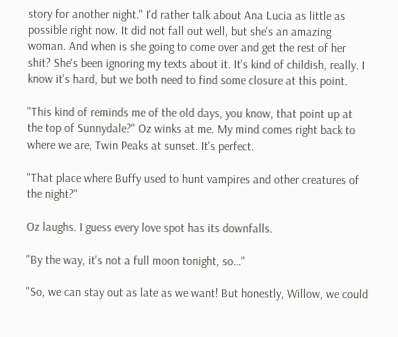story for another night." I'd rather talk about Ana Lucia as little as possible right now. It did not fall out well, but she's an amazing woman. And when is she going to come over and get the rest of her shit? She's been ignoring my texts about it. It's kind of childish, really. I know it's hard, but we both need to find some closure at this point.

"This kind of reminds me of the old days, you know, that point up at the top of Sunnydale?" Oz winks at me. My mind comes right back to where we are, Twin Peaks at sunset. It's perfect.

"That place where Buffy used to hunt vampires and other creatures of the night?"

Oz laughs. I guess every love spot has its downfalls.

"By the way, it's not a full moon tonight, so…"

"So, we can stay out as late as we want! But honestly, Willow, we could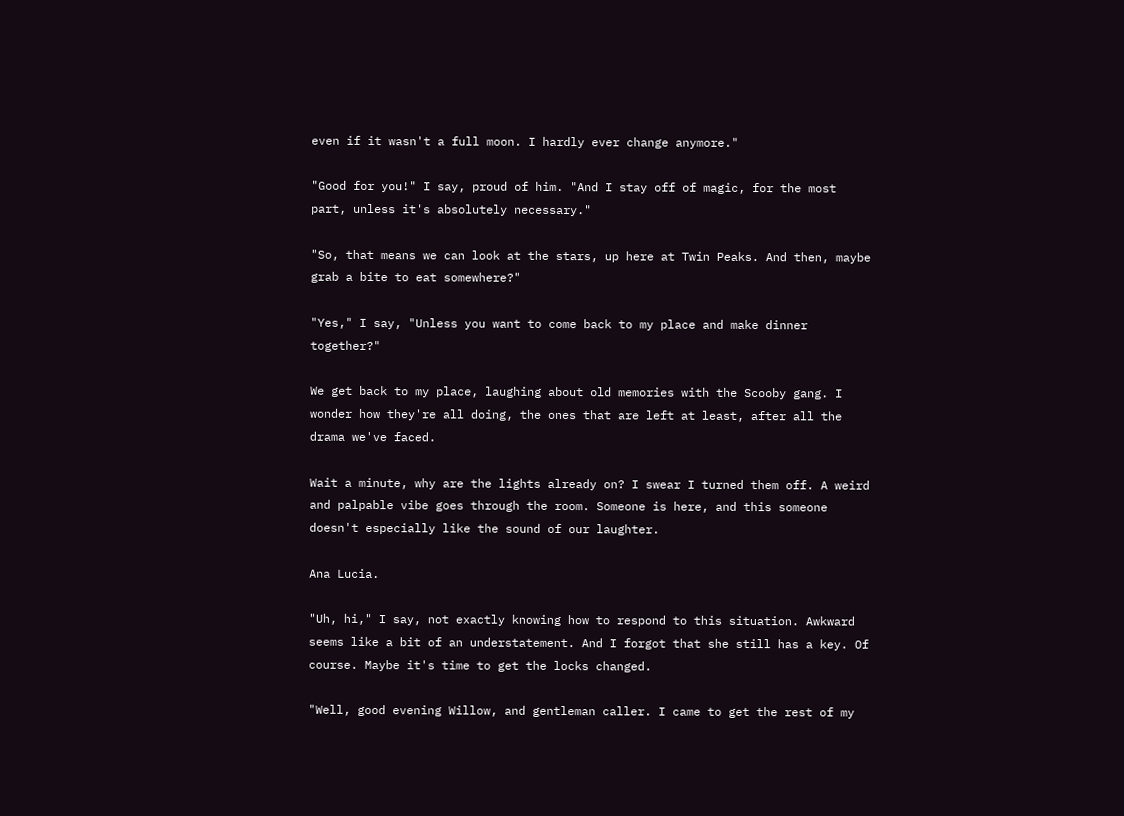even if it wasn't a full moon. I hardly ever change anymore."

"Good for you!" I say, proud of him. "And I stay off of magic, for the most part, unless it's absolutely necessary."

"So, that means we can look at the stars, up here at Twin Peaks. And then, maybe grab a bite to eat somewhere?"

"Yes," I say, "Unless you want to come back to my place and make dinner together?"

We get back to my place, laughing about old memories with the Scooby gang. I wonder how they're all doing, the ones that are left at least, after all the drama we've faced.

Wait a minute, why are the lights already on? I swear I turned them off. A weird and palpable vibe goes through the room. Someone is here, and this someone doesn't especially like the sound of our laughter.

Ana Lucia.

"Uh, hi," I say, not exactly knowing how to respond to this situation. Awkward seems like a bit of an understatement. And I forgot that she still has a key. Of course. Maybe it's time to get the locks changed.

"Well, good evening Willow, and gentleman caller. I came to get the rest of my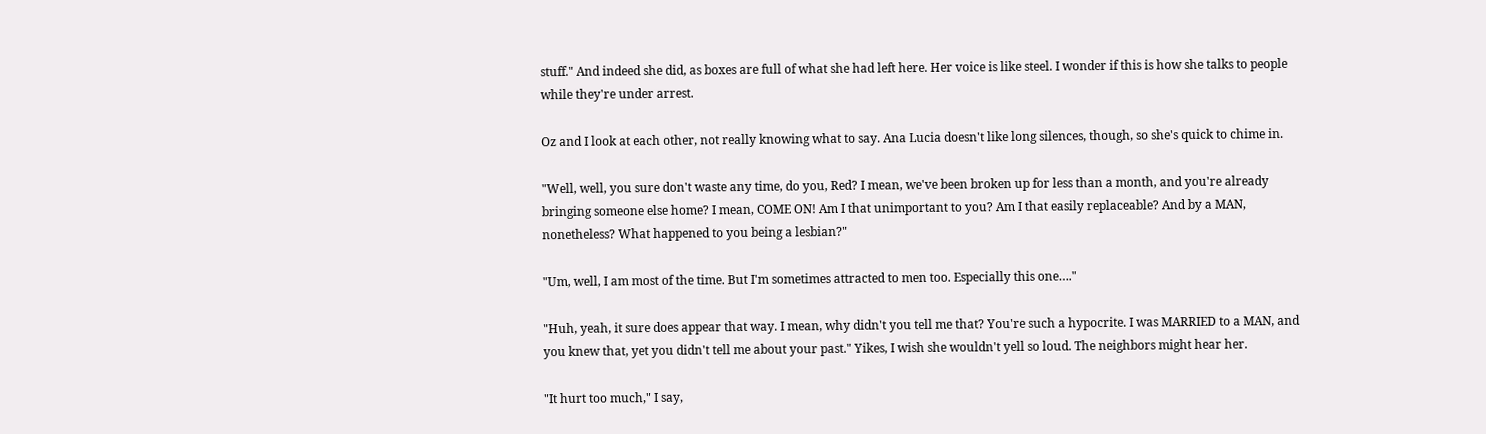stuff." And indeed she did, as boxes are full of what she had left here. Her voice is like steel. I wonder if this is how she talks to people while they're under arrest.

Oz and I look at each other, not really knowing what to say. Ana Lucia doesn't like long silences, though, so she's quick to chime in.

"Well, well, you sure don't waste any time, do you, Red? I mean, we've been broken up for less than a month, and you're already bringing someone else home? I mean, COME ON! Am I that unimportant to you? Am I that easily replaceable? And by a MAN, nonetheless? What happened to you being a lesbian?"

"Um, well, I am most of the time. But I'm sometimes attracted to men too. Especially this one…."

"Huh, yeah, it sure does appear that way. I mean, why didn't you tell me that? You're such a hypocrite. I was MARRIED to a MAN, and you knew that, yet you didn't tell me about your past." Yikes, I wish she wouldn't yell so loud. The neighbors might hear her.

"It hurt too much," I say,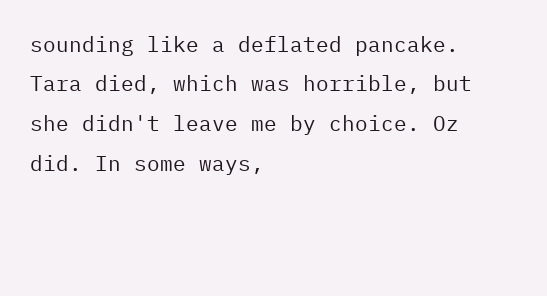sounding like a deflated pancake. Tara died, which was horrible, but she didn't leave me by choice. Oz did. In some ways,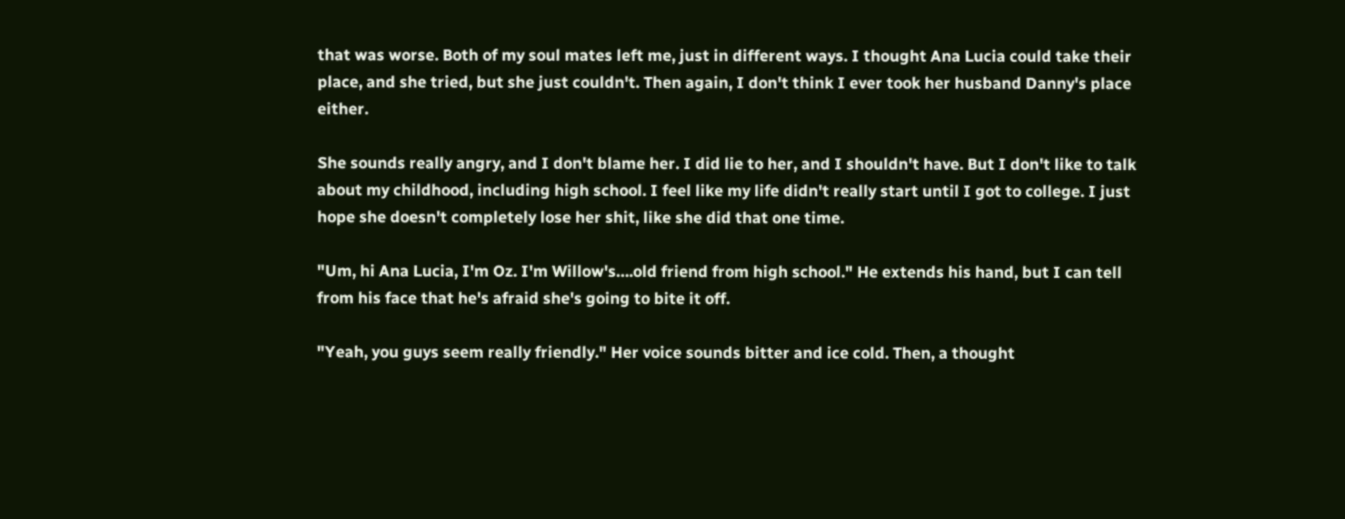that was worse. Both of my soul mates left me, just in different ways. I thought Ana Lucia could take their place, and she tried, but she just couldn't. Then again, I don't think I ever took her husband Danny's place either.

She sounds really angry, and I don't blame her. I did lie to her, and I shouldn't have. But I don't like to talk about my childhood, including high school. I feel like my life didn't really start until I got to college. I just hope she doesn't completely lose her shit, like she did that one time.

"Um, hi Ana Lucia, I'm Oz. I'm Willow's….old friend from high school." He extends his hand, but I can tell from his face that he's afraid she's going to bite it off.

"Yeah, you guys seem really friendly." Her voice sounds bitter and ice cold. Then, a thought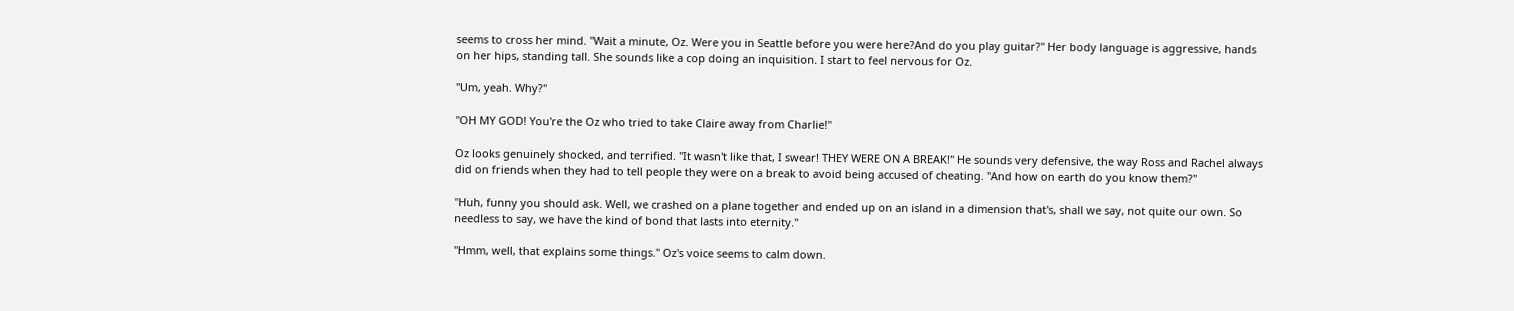seems to cross her mind. "Wait a minute, Oz. Were you in Seattle before you were here?And do you play guitar?" Her body language is aggressive, hands on her hips, standing tall. She sounds like a cop doing an inquisition. I start to feel nervous for Oz.

"Um, yeah. Why?"

"OH MY GOD! You're the Oz who tried to take Claire away from Charlie!"

Oz looks genuinely shocked, and terrified. "It wasn't like that, I swear! THEY WERE ON A BREAK!" He sounds very defensive, the way Ross and Rachel always did on friends when they had to tell people they were on a break to avoid being accused of cheating. "And how on earth do you know them?"

"Huh, funny you should ask. Well, we crashed on a plane together and ended up on an island in a dimension that's, shall we say, not quite our own. So needless to say, we have the kind of bond that lasts into eternity."

"Hmm, well, that explains some things." Oz's voice seems to calm down.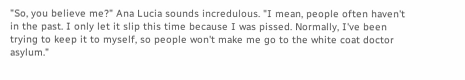"So, you believe me?" Ana Lucia sounds incredulous. "I mean, people often haven't in the past. I only let it slip this time because I was pissed. Normally, I've been trying to keep it to myself, so people won't make me go to the white coat doctor asylum."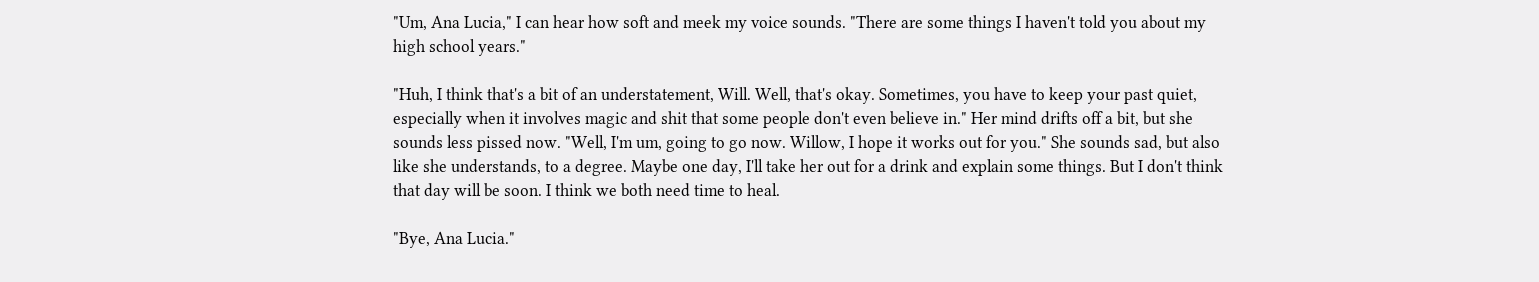"Um, Ana Lucia," I can hear how soft and meek my voice sounds. "There are some things I haven't told you about my high school years."

"Huh, I think that's a bit of an understatement, Will. Well, that's okay. Sometimes, you have to keep your past quiet, especially when it involves magic and shit that some people don't even believe in." Her mind drifts off a bit, but she sounds less pissed now. "Well, I'm um, going to go now. Willow, I hope it works out for you." She sounds sad, but also like she understands, to a degree. Maybe one day, I'll take her out for a drink and explain some things. But I don't think that day will be soon. I think we both need time to heal.

"Bye, Ana Lucia."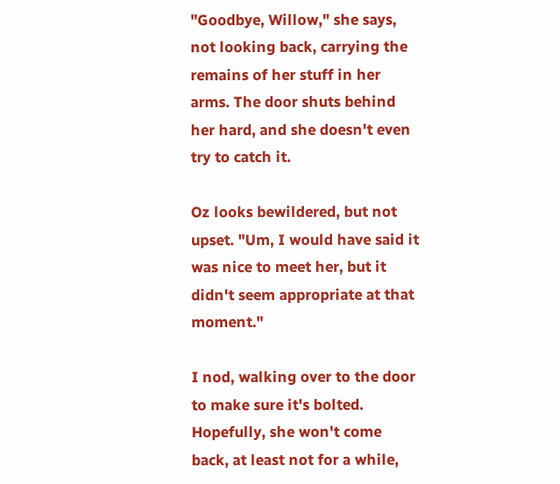"Goodbye, Willow," she says, not looking back, carrying the remains of her stuff in her arms. The door shuts behind her hard, and she doesn't even try to catch it.

Oz looks bewildered, but not upset. "Um, I would have said it was nice to meet her, but it didn't seem appropriate at that moment."

I nod, walking over to the door to make sure it's bolted. Hopefully, she won't come back, at least not for a while,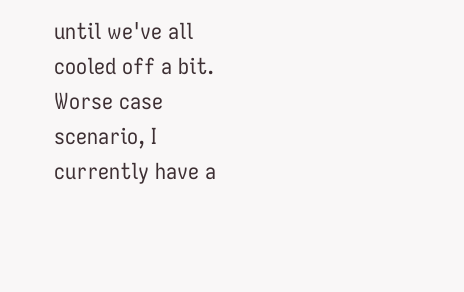until we've all cooled off a bit. Worse case scenario, I currently have a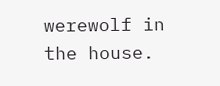werewolf in the house.